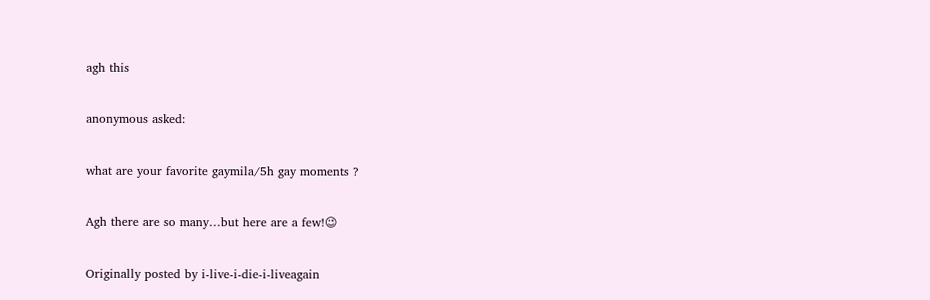agh this

anonymous asked:

what are your favorite gaymila/5h gay moments ?

Agh there are so many…but here are a few!😉

Originally posted by i-live-i-die-i-liveagain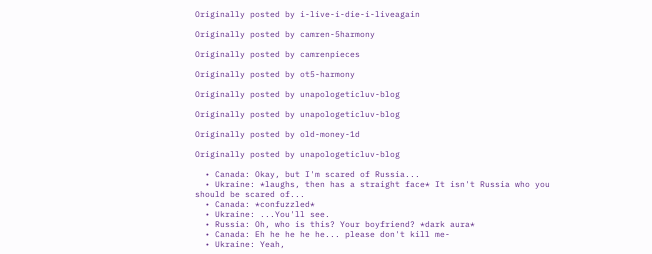Originally posted by i-live-i-die-i-liveagain

Originally posted by camren-5harmony

Originally posted by camrenpieces

Originally posted by ot5-harmony

Originally posted by unapologeticluv-blog

Originally posted by unapologeticluv-blog

Originally posted by old-money-1d

Originally posted by unapologeticluv-blog

  • Canada: Okay, but I'm scared of Russia...
  • Ukraine: *laughs, then has a straight face* It isn't Russia who you should be scared of...
  • Canada: *confuzzled*
  • Ukraine: ...You'll see.
  • Russia: Oh, who is this? Your boyfriend? *dark aura*
  • Canada: Eh he he he he... please don't kill me-
  • Ukraine: Yeah,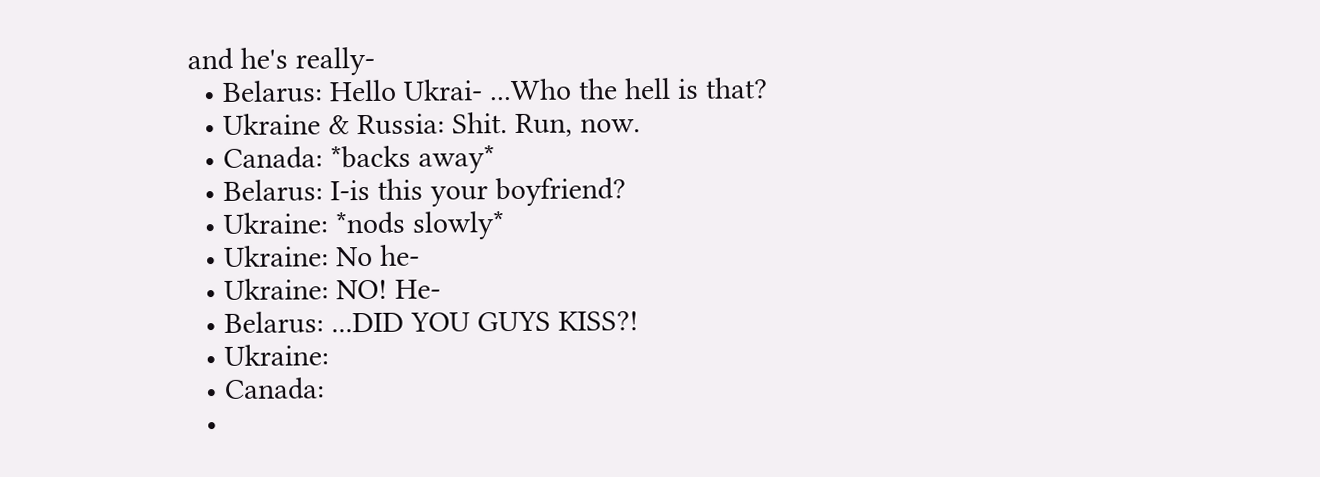and he's really-
  • Belarus: Hello Ukrai- ...Who the hell is that?
  • Ukraine & Russia: Shit. Run, now.
  • Canada: *backs away*
  • Belarus: I-is this your boyfriend?
  • Ukraine: *nods slowly*
  • Ukraine: No he-
  • Ukraine: NO! He-
  • Belarus: ...DID YOU GUYS KISS?!
  • Ukraine:
  • Canada:
  •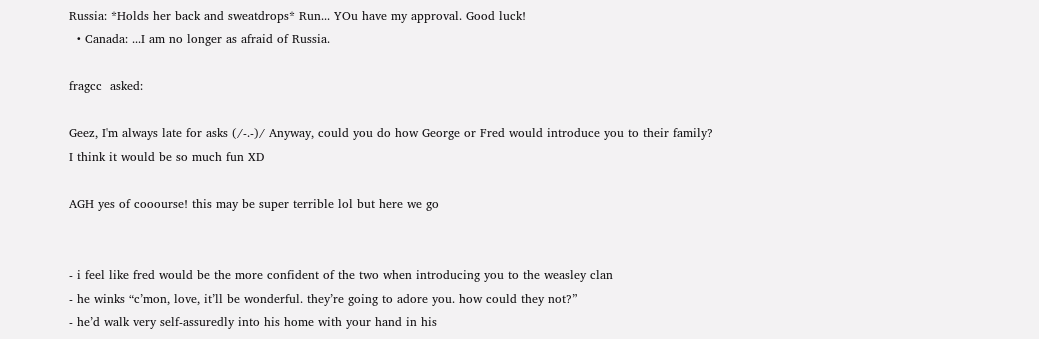Russia: *Holds her back and sweatdrops* Run... YOu have my approval. Good luck!
  • Canada: ...I am no longer as afraid of Russia.

fragcc  asked:

Geez, I'm always late for asks (/-.-)/ Anyway, could you do how George or Fred would introduce you to their family? I think it would be so much fun XD

AGH yes of cooourse! this may be super terrible lol but here we go


- i feel like fred would be the more confident of the two when introducing you to the weasley clan
- he winks “c’mon, love, it’ll be wonderful. they’re going to adore you. how could they not?”
- he’d walk very self-assuredly into his home with your hand in his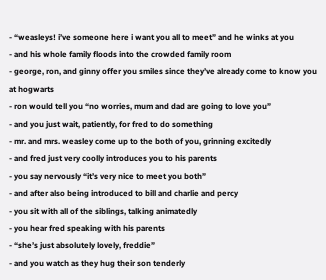- “weasleys! i’ve someone here i want you all to meet” and he winks at you
- and his whole family floods into the crowded family room
- george, ron, and ginny offer you smiles since they’ve already come to know you at hogwarts
- ron would tell you “no worries, mum and dad are going to love you”
- and you just wait, patiently, for fred to do something
- mr. and mrs. weasley come up to the both of you, grinning excitedly
- and fred just very coolly introduces you to his parents
- you say nervously “it’s very nice to meet you both”
- and after also being introduced to bill and charlie and percy
- you sit with all of the siblings, talking animatedly
- you hear fred speaking with his parents
- “she’s just absolutely lovely, freddie”
- and you watch as they hug their son tenderly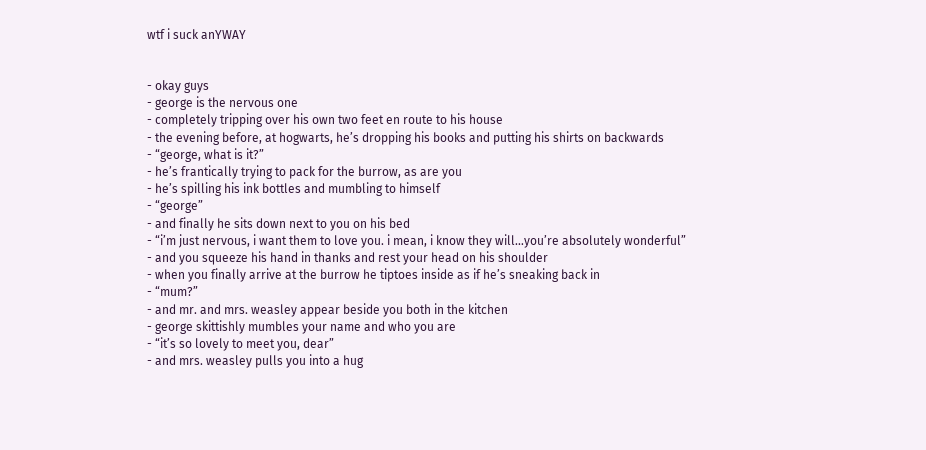wtf i suck anYWAY


- okay guys
- george is the nervous one
- completely tripping over his own two feet en route to his house
- the evening before, at hogwarts, he’s dropping his books and putting his shirts on backwards
- “george, what is it?”
- he’s frantically trying to pack for the burrow, as are you
- he’s spilling his ink bottles and mumbling to himself
- “george”
- and finally he sits down next to you on his bed
- “i’m just nervous, i want them to love you. i mean, i know they will…you’re absolutely wonderful”
- and you squeeze his hand in thanks and rest your head on his shoulder
- when you finally arrive at the burrow he tiptoes inside as if he’s sneaking back in
- “mum?”
- and mr. and mrs. weasley appear beside you both in the kitchen
- george skittishly mumbles your name and who you are
- “it’s so lovely to meet you, dear”
- and mrs. weasley pulls you into a hug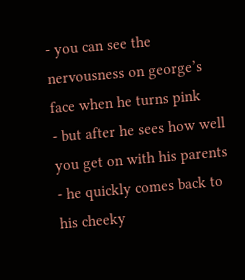- you can see the nervousness on george’s face when he turns pink
- but after he sees how well you get on with his parents
- he quickly comes back to his cheeky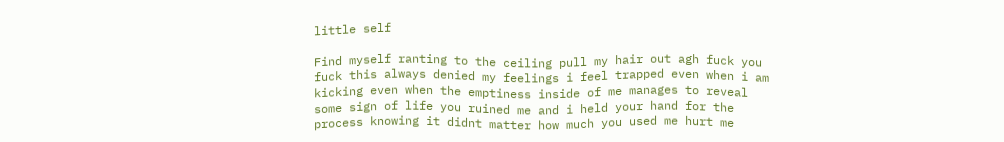little self

Find myself ranting to the ceiling pull my hair out agh fuck you fuck this always denied my feelings i feel trapped even when i am kicking even when the emptiness inside of me manages to reveal some sign of life you ruined me and i held your hand for the process knowing it didnt matter how much you used me hurt me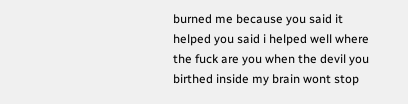burned me because you said it helped you said i helped well where the fuck are you when the devil you birthed inside my brain wont stop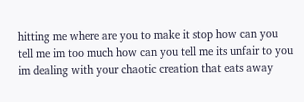hitting me where are you to make it stop how can you tell me im too much how can you tell me its unfair to you im dealing with your chaotic creation that eats away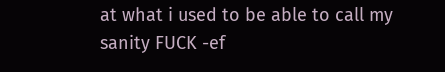at what i used to be able to call my sanity FUCK -ef